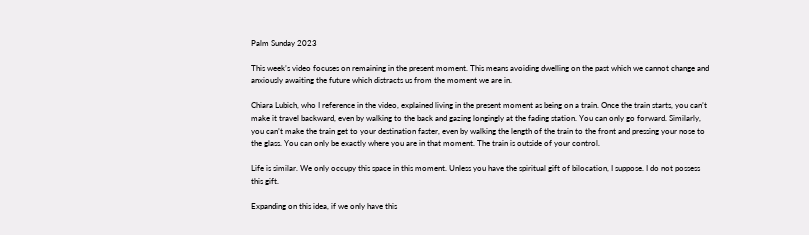Palm Sunday 2023

This week’s video focuses on remaining in the present moment. This means avoiding dwelling on the past which we cannot change and anxiously awaiting the future which distracts us from the moment we are in.

Chiara Lubich, who I reference in the video, explained living in the present moment as being on a train. Once the train starts, you can’t make it travel backward, even by walking to the back and gazing longingly at the fading station. You can only go forward. Similarly, you can’t make the train get to your destination faster, even by walking the length of the train to the front and pressing your nose to the glass. You can only be exactly where you are in that moment. The train is outside of your control.

Life is similar. We only occupy this space in this moment. Unless you have the spiritual gift of bilocation, I suppose. I do not possess this gift.

Expanding on this idea, if we only have this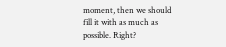moment, then we should fill it with as much as possible. Right?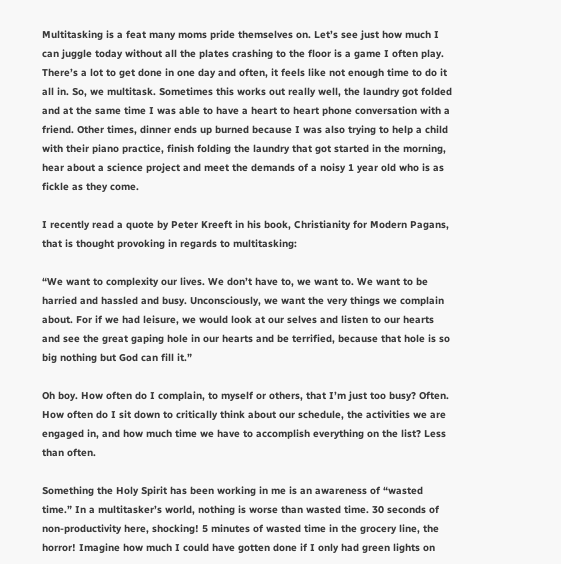Multitasking is a feat many moms pride themselves on. Let’s see just how much I can juggle today without all the plates crashing to the floor is a game I often play. There’s a lot to get done in one day and often, it feels like not enough time to do it all in. So, we multitask. Sometimes this works out really well, the laundry got folded and at the same time I was able to have a heart to heart phone conversation with a friend. Other times, dinner ends up burned because I was also trying to help a child with their piano practice, finish folding the laundry that got started in the morning, hear about a science project and meet the demands of a noisy 1 year old who is as fickle as they come.

I recently read a quote by Peter Kreeft in his book, Christianity for Modern Pagans, that is thought provoking in regards to multitasking:

“We want to complexity our lives. We don’t have to, we want to. We want to be harried and hassled and busy. Unconsciously, we want the very things we complain about. For if we had leisure, we would look at our selves and listen to our hearts and see the great gaping hole in our hearts and be terrified, because that hole is so big nothing but God can fill it.”

Oh boy. How often do I complain, to myself or others, that I’m just too busy? Often. How often do I sit down to critically think about our schedule, the activities we are engaged in, and how much time we have to accomplish everything on the list? Less than often.

Something the Holy Spirit has been working in me is an awareness of “wasted time.” In a multitasker’s world, nothing is worse than wasted time. 30 seconds of non-productivity here, shocking! 5 minutes of wasted time in the grocery line, the horror! Imagine how much I could have gotten done if I only had green lights on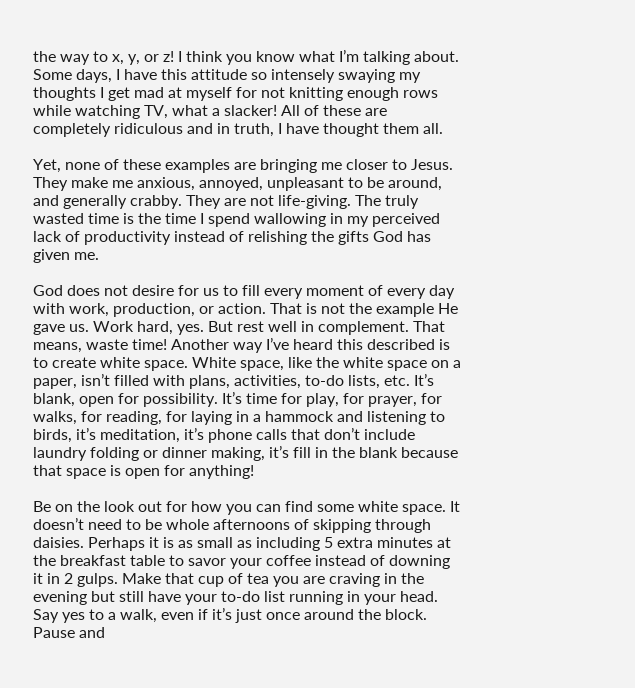the way to x, y, or z! I think you know what I’m talking about. Some days, I have this attitude so intensely swaying my thoughts I get mad at myself for not knitting enough rows while watching TV, what a slacker! All of these are completely ridiculous and in truth, I have thought them all.

Yet, none of these examples are bringing me closer to Jesus. They make me anxious, annoyed, unpleasant to be around, and generally crabby. They are not life-giving. The truly wasted time is the time I spend wallowing in my perceived lack of productivity instead of relishing the gifts God has given me.

God does not desire for us to fill every moment of every day with work, production, or action. That is not the example He gave us. Work hard, yes. But rest well in complement. That means, waste time! Another way I’ve heard this described is to create white space. White space, like the white space on a paper, isn’t filled with plans, activities, to-do lists, etc. It’s blank, open for possibility. It’s time for play, for prayer, for walks, for reading, for laying in a hammock and listening to birds, it’s meditation, it’s phone calls that don’t include laundry folding or dinner making, it’s fill in the blank because that space is open for anything!

Be on the look out for how you can find some white space. It doesn’t need to be whole afternoons of skipping through daisies. Perhaps it is as small as including 5 extra minutes at the breakfast table to savor your coffee instead of downing it in 2 gulps. Make that cup of tea you are craving in the evening but still have your to-do list running in your head. Say yes to a walk, even if it’s just once around the block. Pause and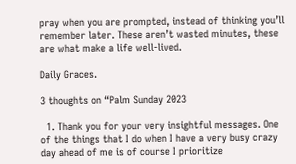pray when you are prompted, instead of thinking you’ll remember later. These aren’t wasted minutes, these are what make a life well-lived.

Daily Graces.

3 thoughts on “Palm Sunday 2023

  1. Thank you for your very insightful messages. One of the things that I do when I have a very busy crazy day ahead of me is of course I prioritize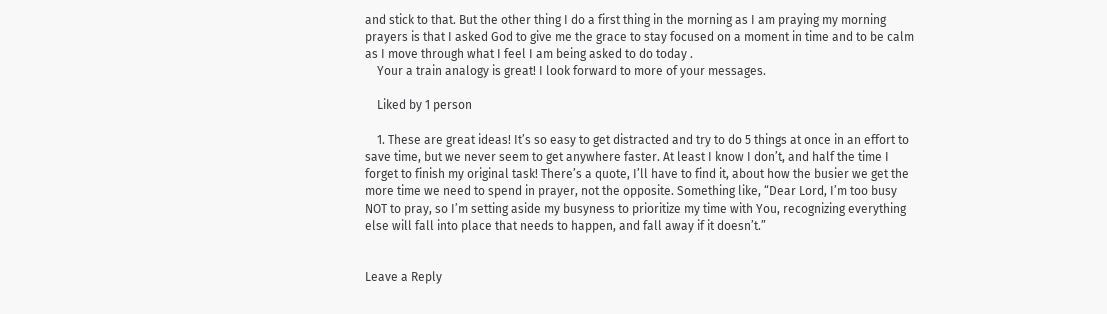and stick to that. But the other thing I do a first thing in the morning as I am praying my morning prayers is that I asked God to give me the grace to stay focused on a moment in time and to be calm as I move through what I feel I am being asked to do today .
    Your a train analogy is great! I look forward to more of your messages.

    Liked by 1 person

    1. These are great ideas! It’s so easy to get distracted and try to do 5 things at once in an effort to save time, but we never seem to get anywhere faster. At least I know I don’t, and half the time I forget to finish my original task! There’s a quote, I’ll have to find it, about how the busier we get the more time we need to spend in prayer, not the opposite. Something like, “Dear Lord, I’m too busy NOT to pray, so I’m setting aside my busyness to prioritize my time with You, recognizing everything else will fall into place that needs to happen, and fall away if it doesn’t.”


Leave a Reply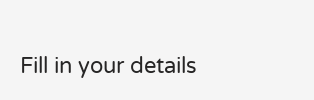Fill in your details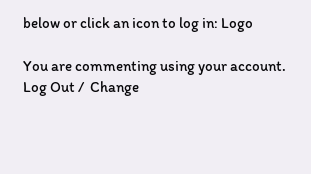below or click an icon to log in: Logo

You are commenting using your account. Log Out /  Change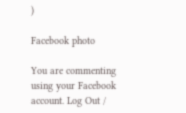)

Facebook photo

You are commenting using your Facebook account. Log Out /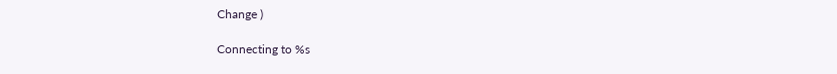Change )

Connecting to %s